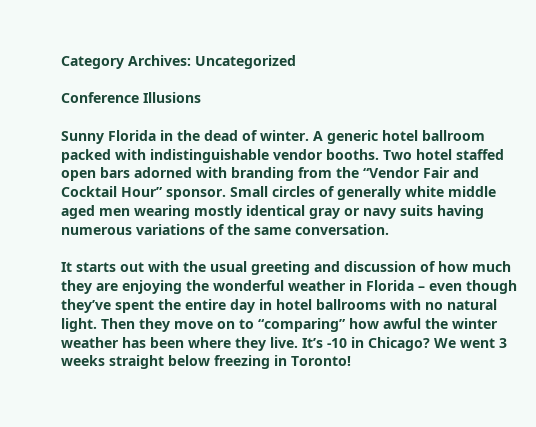Category Archives: Uncategorized

Conference Illusions

Sunny Florida in the dead of winter. A generic hotel ballroom packed with indistinguishable vendor booths. Two hotel staffed open bars adorned with branding from the “Vendor Fair and Cocktail Hour” sponsor. Small circles of generally white middle aged men wearing mostly identical gray or navy suits having numerous variations of the same conversation.

It starts out with the usual greeting and discussion of how much they are enjoying the wonderful weather in Florida – even though they’ve spent the entire day in hotel ballrooms with no natural light. Then they move on to “comparing” how awful the winter weather has been where they live. It’s -10 in Chicago? We went 3 weeks straight below freezing in Toronto!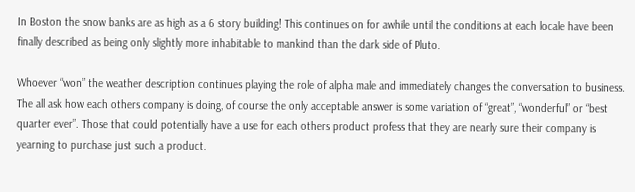In Boston the snow banks are as high as a 6 story building! This continues on for awhile until the conditions at each locale have been finally described as being only slightly more inhabitable to mankind than the dark side of Pluto.

Whoever “won” the weather description continues playing the role of alpha male and immediately changes the conversation to business. The all ask how each others company is doing, of course the only acceptable answer is some variation of “great”, “wonderful” or “best quarter ever”. Those that could potentially have a use for each others product profess that they are nearly sure their company is yearning to purchase just such a product.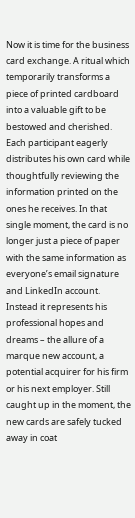Now it is time for the business card exchange. A ritual which temporarily transforms a piece of printed cardboard into a valuable gift to be bestowed and cherished. Each participant eagerly distributes his own card while thoughtfully reviewing the information printed on the ones he receives. In that single moment, the card is no longer just a piece of paper with the same information as everyone’s email signature and LinkedIn account. Instead it represents his professional hopes and dreams – the allure of a marque new account, a potential acquirer for his firm or his next employer. Still caught up in the moment, the new cards are safely tucked away in coat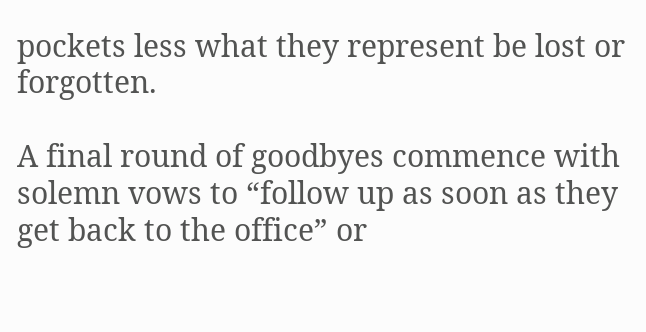pockets less what they represent be lost or forgotten.

A final round of goodbyes commence with solemn vows to “follow up as soon as they get back to the office” or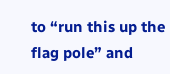to “run this up the flag pole” and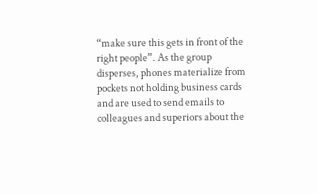“make sure this gets in front of the right people”. As the group disperses, phones materialize from pockets not holding business cards and are used to send emails to colleagues and superiors about the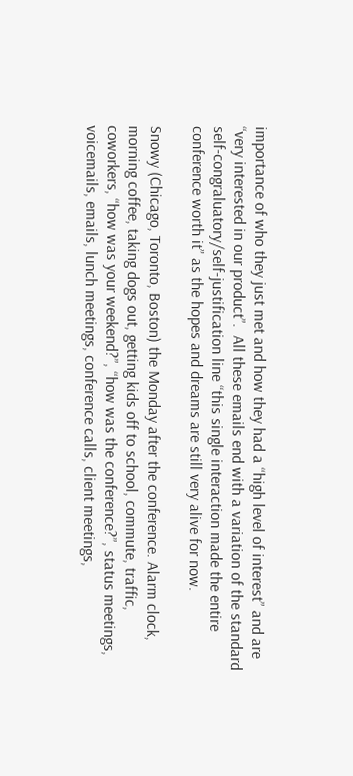importance of who they just met and how they had a “high level of interest” and are “very interested in our product”.  All these emails end with a variation of the standard self-congraluatory/self-justification line “this single interaction made the entire conference worth it” as the hopes and dreams are still very alive for now.

Snowy (Chicago, Toronto, Boston) the Monday after the conference. Alarm clock, morning coffee, taking dogs out, getting kids off to school, commute, traffic, coworkers, “how was your weekend?”, “how was the conference?”, status meetings, voicemails, emails, lunch meetings, conference calls, client meetings,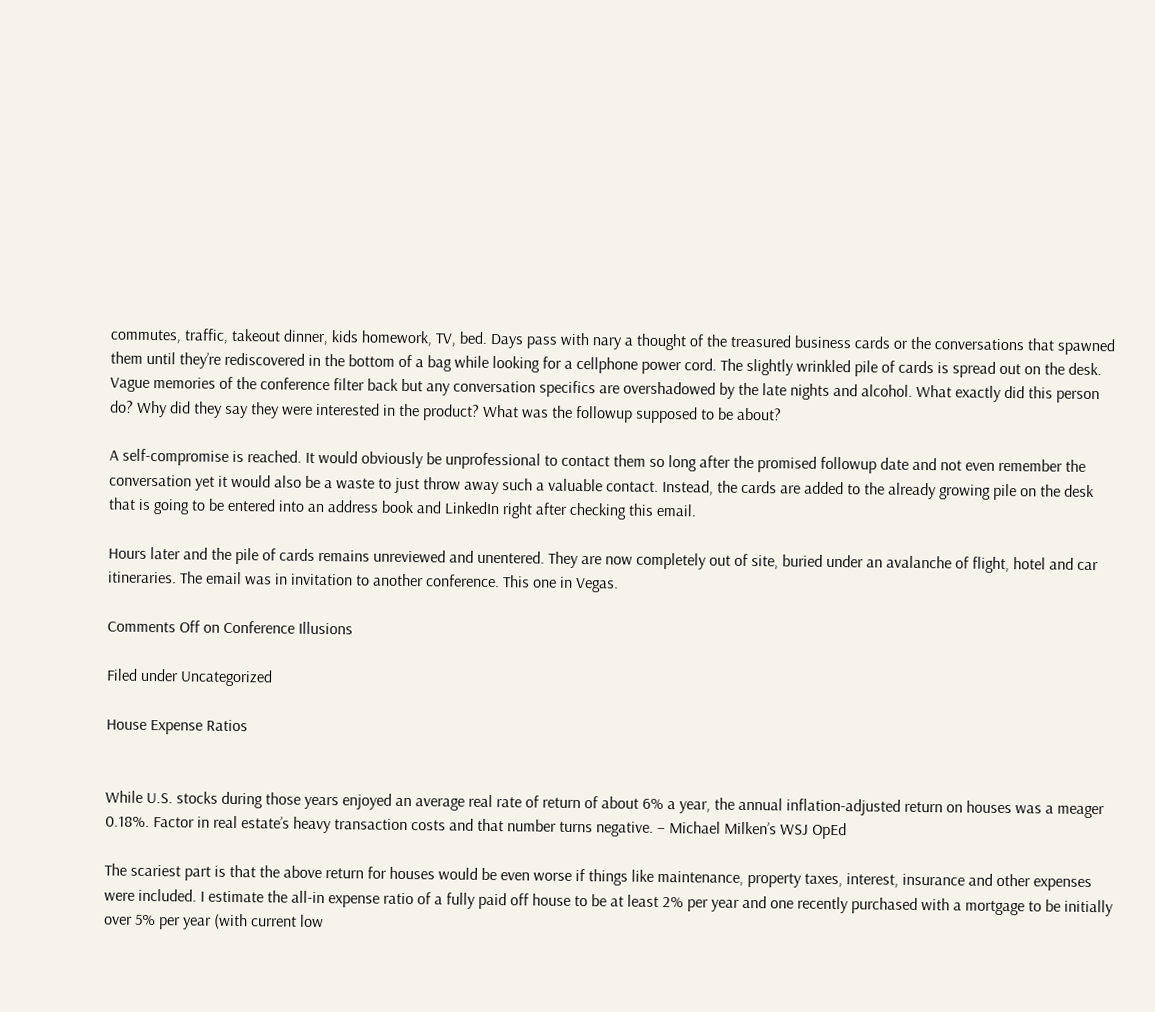commutes, traffic, takeout dinner, kids homework, TV, bed. Days pass with nary a thought of the treasured business cards or the conversations that spawned them until they’re rediscovered in the bottom of a bag while looking for a cellphone power cord. The slightly wrinkled pile of cards is spread out on the desk. Vague memories of the conference filter back but any conversation specifics are overshadowed by the late nights and alcohol. What exactly did this person do? Why did they say they were interested in the product? What was the followup supposed to be about?

A self-compromise is reached. It would obviously be unprofessional to contact them so long after the promised followup date and not even remember the conversation yet it would also be a waste to just throw away such a valuable contact. Instead, the cards are added to the already growing pile on the desk that is going to be entered into an address book and LinkedIn right after checking this email.

Hours later and the pile of cards remains unreviewed and unentered. They are now completely out of site, buried under an avalanche of flight, hotel and car itineraries. The email was in invitation to another conference. This one in Vegas.

Comments Off on Conference Illusions

Filed under Uncategorized

House Expense Ratios


While U.S. stocks during those years enjoyed an average real rate of return of about 6% a year, the annual inflation-adjusted return on houses was a meager 0.18%. Factor in real estate’s heavy transaction costs and that number turns negative. – Michael Milken’s WSJ OpEd

The scariest part is that the above return for houses would be even worse if things like maintenance, property taxes, interest, insurance and other expenses were included. I estimate the all-in expense ratio of a fully paid off house to be at least 2% per year and one recently purchased with a mortgage to be initially over 5% per year (with current low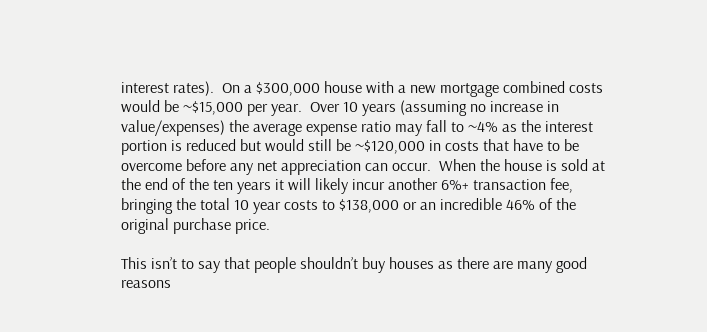interest rates).  On a $300,000 house with a new mortgage combined costs would be ~$15,000 per year.  Over 10 years (assuming no increase in value/expenses) the average expense ratio may fall to ~4% as the interest portion is reduced but would still be ~$120,000 in costs that have to be overcome before any net appreciation can occur.  When the house is sold at the end of the ten years it will likely incur another 6%+ transaction fee, bringing the total 10 year costs to $138,000 or an incredible 46% of the original purchase price.

This isn’t to say that people shouldn’t buy houses as there are many good reasons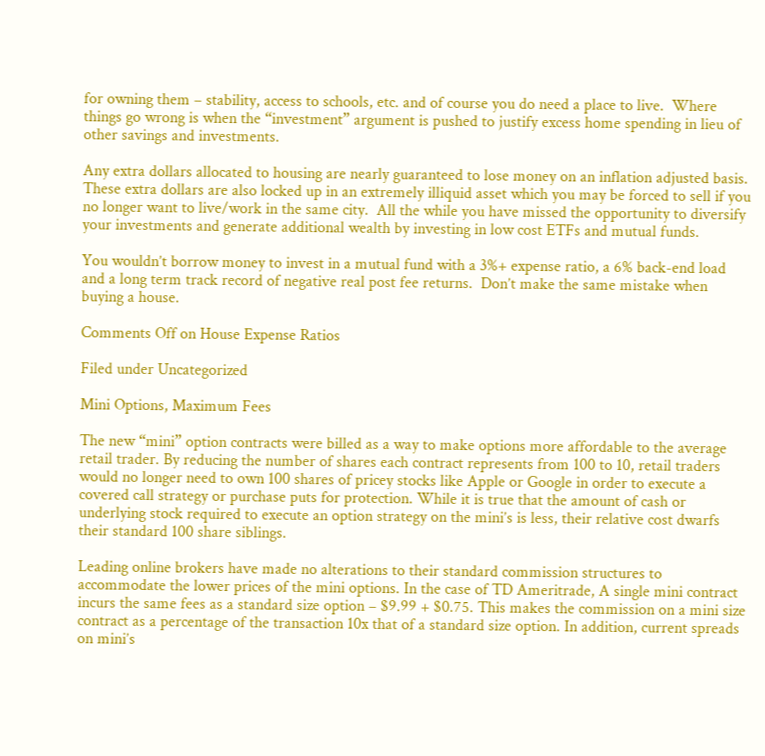for owning them – stability, access to schools, etc. and of course you do need a place to live.  Where things go wrong is when the “investment” argument is pushed to justify excess home spending in lieu of other savings and investments.

Any extra dollars allocated to housing are nearly guaranteed to lose money on an inflation adjusted basis.  These extra dollars are also locked up in an extremely illiquid asset which you may be forced to sell if you no longer want to live/work in the same city.  All the while you have missed the opportunity to diversify your investments and generate additional wealth by investing in low cost ETFs and mutual funds.

You wouldn’t borrow money to invest in a mutual fund with a 3%+ expense ratio, a 6% back-end load and a long term track record of negative real post fee returns.  Don’t make the same mistake when buying a house.

Comments Off on House Expense Ratios

Filed under Uncategorized

Mini Options, Maximum Fees

The new “mini” option contracts were billed as a way to make options more affordable to the average retail trader. By reducing the number of shares each contract represents from 100 to 10, retail traders would no longer need to own 100 shares of pricey stocks like Apple or Google in order to execute a covered call strategy or purchase puts for protection. While it is true that the amount of cash or underlying stock required to execute an option strategy on the mini’s is less, their relative cost dwarfs their standard 100 share siblings.

Leading online brokers have made no alterations to their standard commission structures to accommodate the lower prices of the mini options. In the case of TD Ameritrade, A single mini contract incurs the same fees as a standard size option – $9.99 + $0.75. This makes the commission on a mini size contract as a percentage of the transaction 10x that of a standard size option. In addition, current spreads on mini’s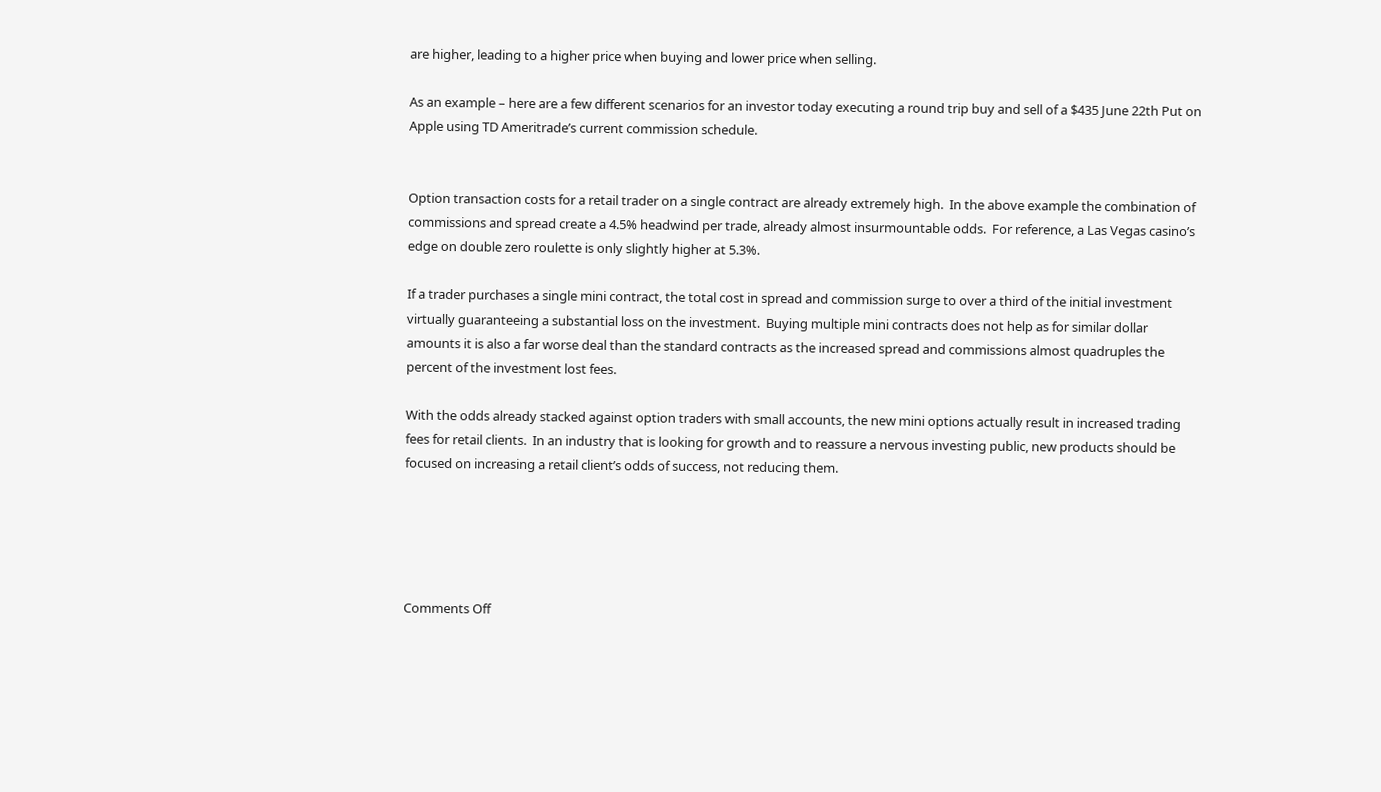are higher, leading to a higher price when buying and lower price when selling.

As an example – here are a few different scenarios for an investor today executing a round trip buy and sell of a $435 June 22th Put on Apple using TD Ameritrade’s current commission schedule.


Option transaction costs for a retail trader on a single contract are already extremely high.  In the above example the combination of commissions and spread create a 4.5% headwind per trade, already almost insurmountable odds.  For reference, a Las Vegas casino’s edge on double zero roulette is only slightly higher at 5.3%.

If a trader purchases a single mini contract, the total cost in spread and commission surge to over a third of the initial investment virtually guaranteeing a substantial loss on the investment.  Buying multiple mini contracts does not help as for similar dollar amounts it is also a far worse deal than the standard contracts as the increased spread and commissions almost quadruples the percent of the investment lost fees.

With the odds already stacked against option traders with small accounts, the new mini options actually result in increased trading fees for retail clients.  In an industry that is looking for growth and to reassure a nervous investing public, new products should be focused on increasing a retail client’s odds of success, not reducing them.





Comments Off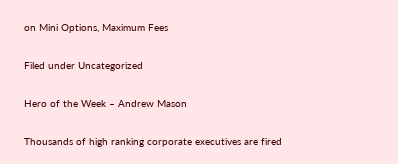on Mini Options, Maximum Fees

Filed under Uncategorized

Hero of the Week – Andrew Mason

Thousands of high ranking corporate executives are fired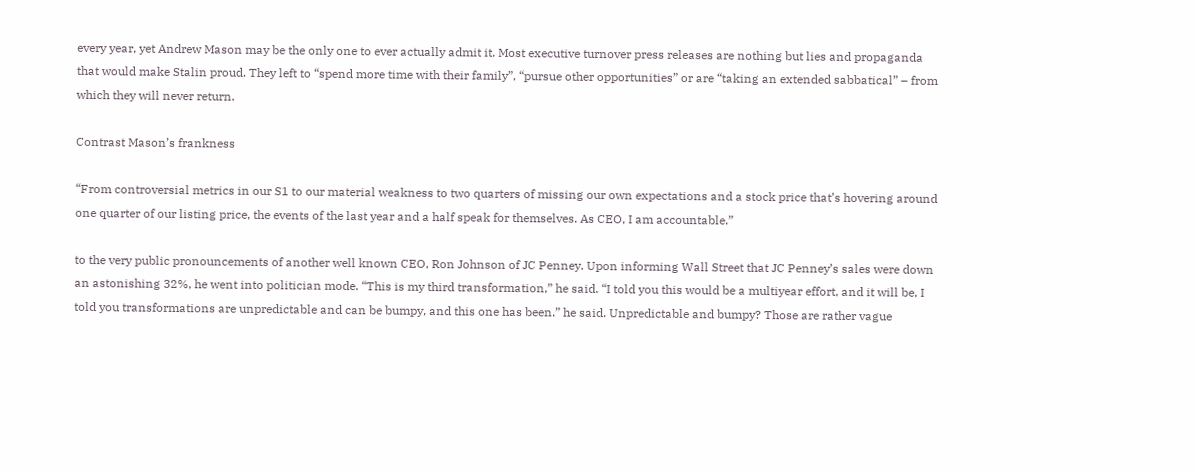every year, yet Andrew Mason may be the only one to ever actually admit it. Most executive turnover press releases are nothing but lies and propaganda that would make Stalin proud. They left to “spend more time with their family”, “pursue other opportunities” or are “taking an extended sabbatical” – from which they will never return.

Contrast Mason’s frankness

“From controversial metrics in our S1 to our material weakness to two quarters of missing our own expectations and a stock price that’s hovering around one quarter of our listing price, the events of the last year and a half speak for themselves. As CEO, I am accountable.”

to the very public pronouncements of another well known CEO, Ron Johnson of JC Penney. Upon informing Wall Street that JC Penney’s sales were down an astonishing 32%, he went into politician mode. “This is my third transformation,” he said. “I told you this would be a multiyear effort, and it will be, I told you transformations are unpredictable and can be bumpy, and this one has been.” he said. Unpredictable and bumpy? Those are rather vague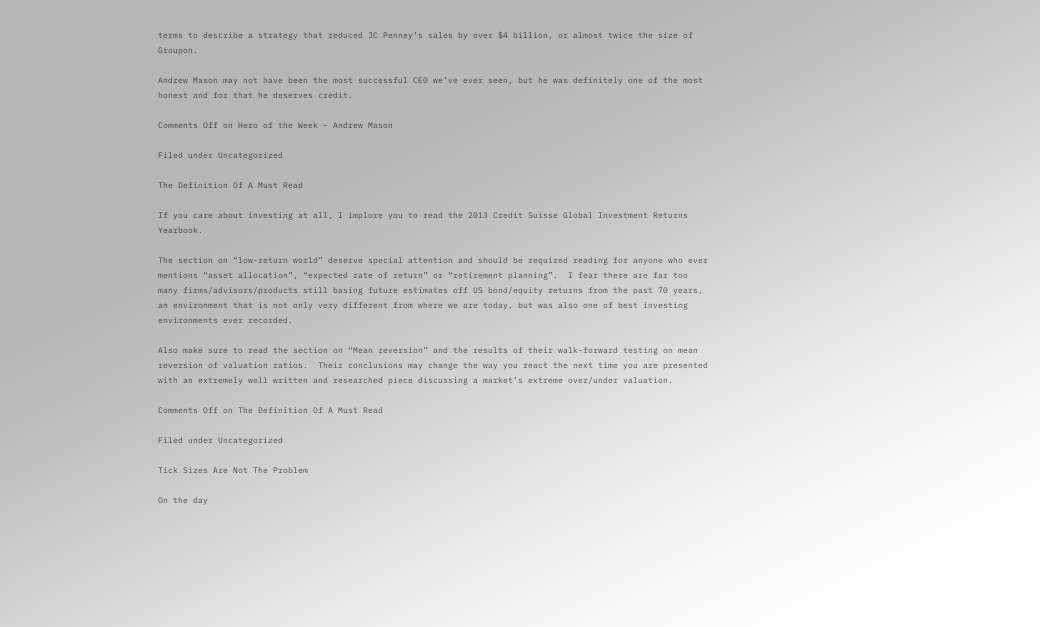terms to describe a strategy that reduced JC Penney’s sales by over $4 billion, or almost twice the size of Groupon.

Andrew Mason may not have been the most successful CEO we’ve ever seen, but he was definitely one of the most honest and for that he deserves credit.

Comments Off on Hero of the Week – Andrew Mason

Filed under Uncategorized

The Definition Of A Must Read

If you care about investing at all, I implore you to read the 2013 Credit Suisse Global Investment Returns Yearbook.

The section on “low-return world” deserve special attention and should be required reading for anyone who ever mentions “asset allocation”, “expected rate of return” or “retirement planning”.  I fear there are far too many firms/advisors/products still basing future estimates off US bond/equity returns from the past 70 years, an environment that is not only very different from where we are today, but was also one of best investing environments ever recorded.

Also make sure to read the section on “Mean reversion” and the results of their walk-forward testing on mean reversion of valuation ratios.  Their conclusions may change the way you react the next time you are presented with an extremely well written and researched piece discussing a market’s extreme over/under valuation.

Comments Off on The Definition Of A Must Read

Filed under Uncategorized

Tick Sizes Are Not The Problem

On the day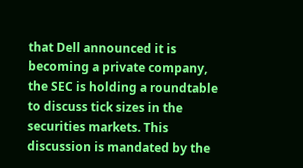that Dell announced it is becoming a private company, the SEC is holding a roundtable to discuss tick sizes in the securities markets. This discussion is mandated by the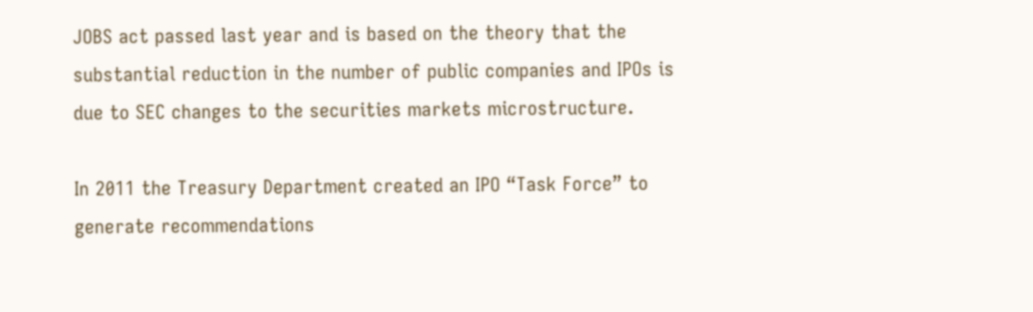JOBS act passed last year and is based on the theory that the substantial reduction in the number of public companies and IPOs is due to SEC changes to the securities markets microstructure.

In 2011 the Treasury Department created an IPO “Task Force” to generate recommendations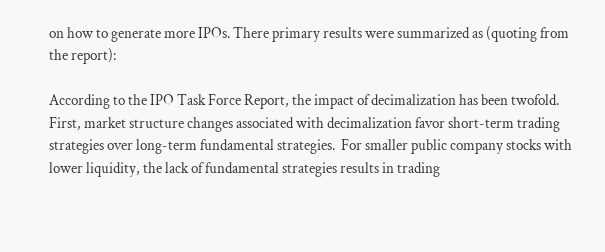on how to generate more IPOs. There primary results were summarized as (quoting from the report):

According to the IPO Task Force Report, the impact of decimalization has been twofold.  First, market structure changes associated with decimalization favor short-term trading strategies over long-term fundamental strategies.  For smaller public company stocks with lower liquidity, the lack of fundamental strategies results in trading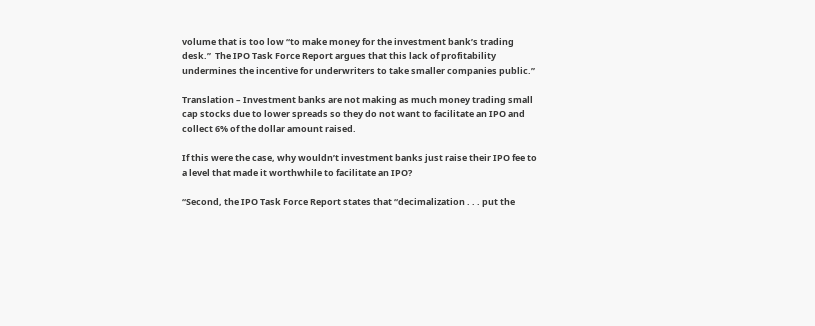volume that is too low “to make money for the investment bank’s trading desk.”  The IPO Task Force Report argues that this lack of profitability undermines the incentive for underwriters to take smaller companies public.”

Translation – Investment banks are not making as much money trading small cap stocks due to lower spreads so they do not want to facilitate an IPO and collect 6% of the dollar amount raised.

If this were the case, why wouldn’t investment banks just raise their IPO fee to a level that made it worthwhile to facilitate an IPO?

“Second, the IPO Task Force Report states that “decimalization . . . put the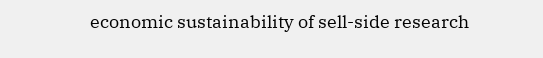economic sustainability of sell-side research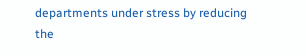departments under stress by reducing the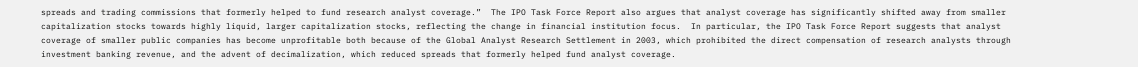spreads and trading commissions that formerly helped to fund research analyst coverage.”  The IPO Task Force Report also argues that analyst coverage has significantly shifted away from smaller capitalization stocks towards highly liquid, larger capitalization stocks, reflecting the change in financial institution focus.  In particular, the IPO Task Force Report suggests that analyst coverage of smaller public companies has become unprofitable both because of the Global Analyst Research Settlement in 2003, which prohibited the direct compensation of research analysts through investment banking revenue, and the advent of decimalization, which reduced spreads that formerly helped fund analyst coverage.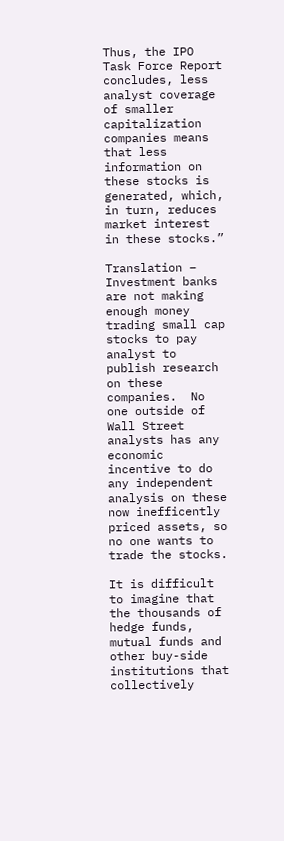Thus, the IPO Task Force Report concludes, less analyst coverage of smaller capitalization companies means that less information on these stocks is generated, which, in turn, reduces market interest in these stocks.”

Translation – Investment banks are not making enough money trading small cap stocks to pay analyst to publish research on these companies.  No one outside of Wall Street analysts has any economic incentive to do any independent analysis on these now inefficently priced assets, so no one wants to trade the stocks.

It is difficult to imagine that the thousands of hedge funds, mutual funds and other buy-side institutions that collectively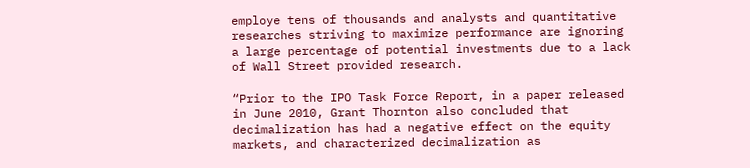employe tens of thousands and analysts and quantitative researches striving to maximize performance are ignoring a large percentage of potential investments due to a lack of Wall Street provided research.

“Prior to the IPO Task Force Report, in a paper released in June 2010, Grant Thornton also concluded that decimalization has had a negative effect on the equity markets, and characterized decimalization as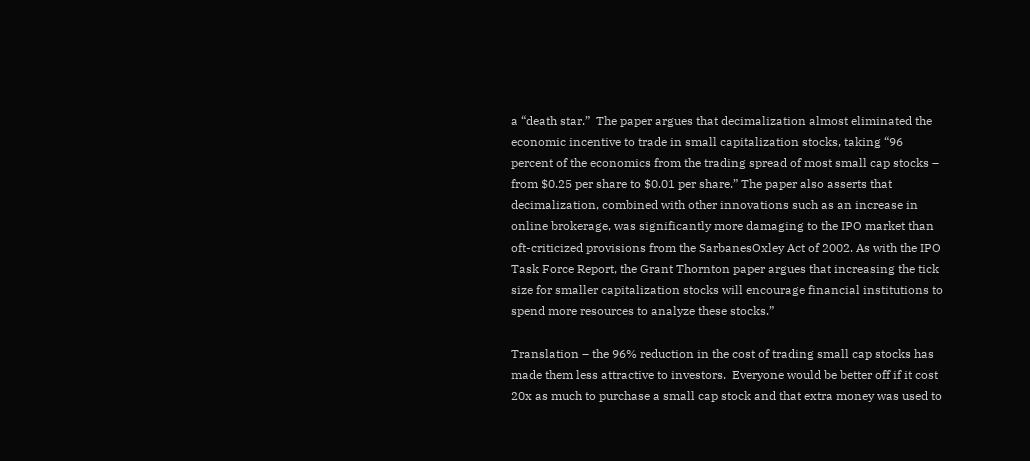a “death star.”  The paper argues that decimalization almost eliminated the economic incentive to trade in small capitalization stocks, taking “96 percent of the economics from the trading spread of most small cap stocks – from $0.25 per share to $0.01 per share.” The paper also asserts that decimalization, combined with other innovations such as an increase in online brokerage, was significantly more damaging to the IPO market than oft-criticized provisions from the SarbanesOxley Act of 2002. As with the IPO Task Force Report, the Grant Thornton paper argues that increasing the tick size for smaller capitalization stocks will encourage financial institutions to spend more resources to analyze these stocks.”

Translation – the 96% reduction in the cost of trading small cap stocks has made them less attractive to investors.  Everyone would be better off if it cost 20x as much to purchase a small cap stock and that extra money was used to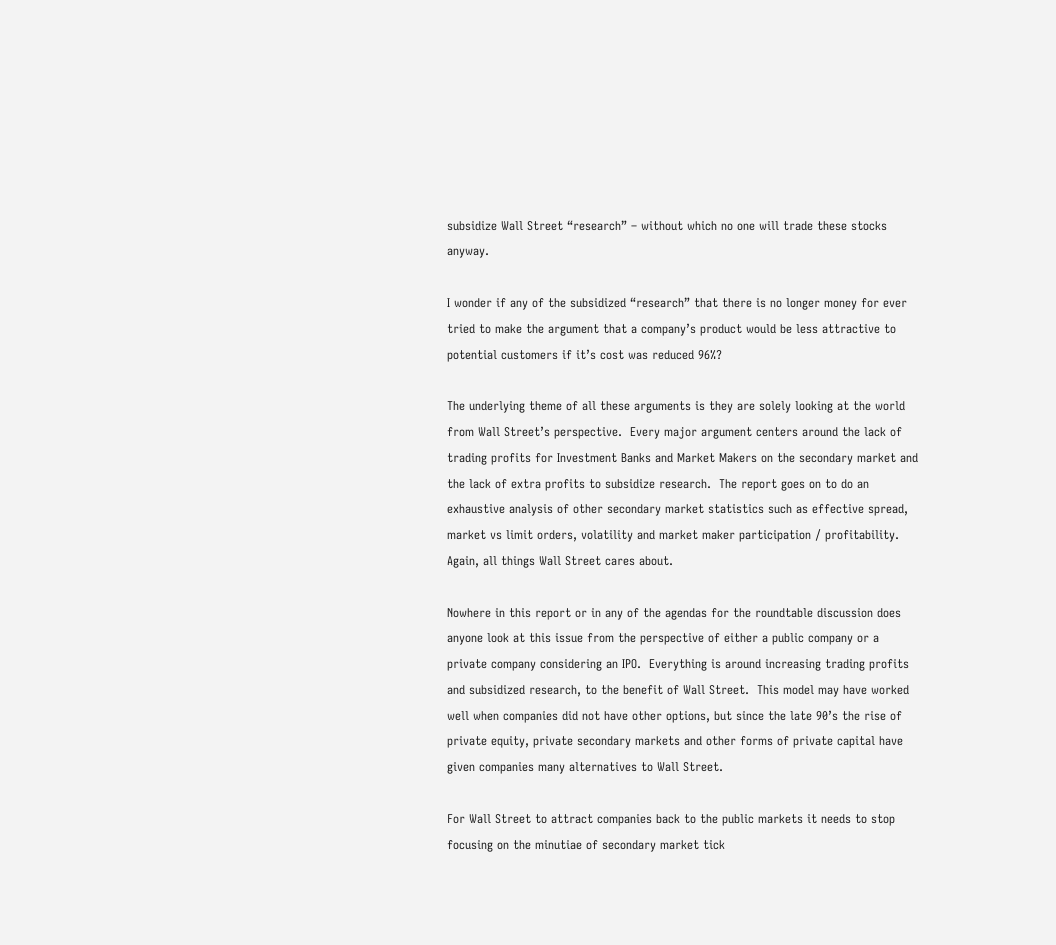subsidize Wall Street “research” – without which no one will trade these stocks anyway.

I wonder if any of the subsidized “research” that there is no longer money for ever tried to make the argument that a company’s product would be less attractive to potential customers if it’s cost was reduced 96%?

The underlying theme of all these arguments is they are solely looking at the world from Wall Street’s perspective.  Every major argument centers around the lack of trading profits for Investment Banks and Market Makers on the secondary market and the lack of extra profits to subsidize research.  The report goes on to do an exhaustive analysis of other secondary market statistics such as effective spread, market vs limit orders, volatility and market maker participation / profitability.  Again, all things Wall Street cares about.

Nowhere in this report or in any of the agendas for the roundtable discussion does anyone look at this issue from the perspective of either a public company or a private company considering an IPO.  Everything is around increasing trading profits and subsidized research, to the benefit of Wall Street.  This model may have worked well when companies did not have other options, but since the late 90’s the rise of private equity, private secondary markets and other forms of private capital have given companies many alternatives to Wall Street.

For Wall Street to attract companies back to the public markets it needs to stop focusing on the minutiae of secondary market tick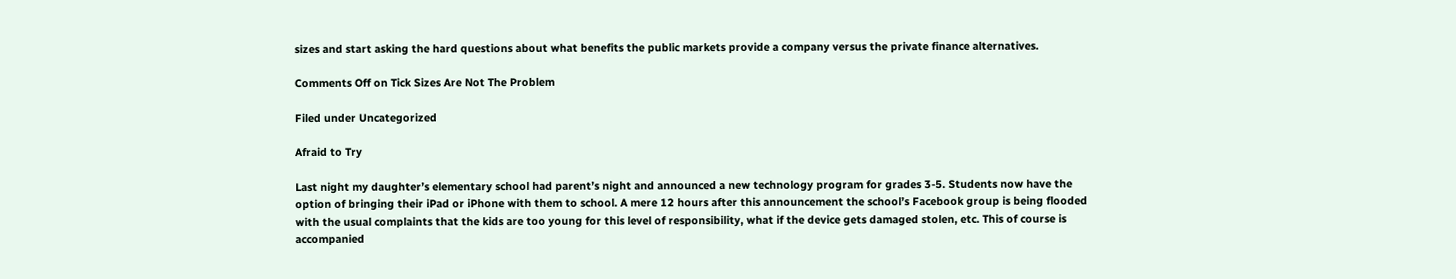sizes and start asking the hard questions about what benefits the public markets provide a company versus the private finance alternatives.

Comments Off on Tick Sizes Are Not The Problem

Filed under Uncategorized

Afraid to Try

Last night my daughter’s elementary school had parent’s night and announced a new technology program for grades 3-5. Students now have the option of bringing their iPad or iPhone with them to school. A mere 12 hours after this announcement the school’s Facebook group is being flooded with the usual complaints that the kids are too young for this level of responsibility, what if the device gets damaged stolen, etc. This of course is accompanied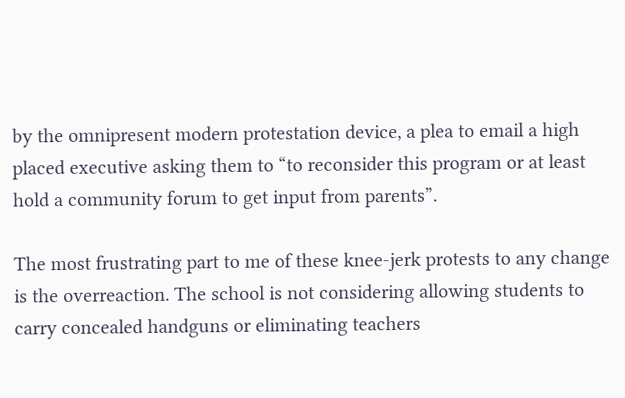by the omnipresent modern protestation device, a plea to email a high placed executive asking them to “to reconsider this program or at least hold a community forum to get input from parents”.

The most frustrating part to me of these knee-jerk protests to any change is the overreaction. The school is not considering allowing students to carry concealed handguns or eliminating teachers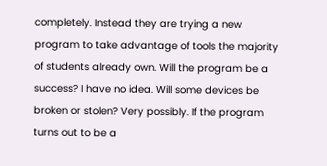completely. Instead they are trying a new program to take advantage of tools the majority of students already own. Will the program be a success? I have no idea. Will some devices be broken or stolen? Very possibly. If the program turns out to be a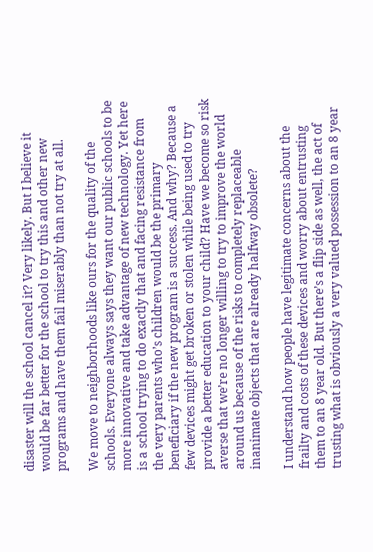disaster will the school cancel it? Very likely. But I believe it would be far better for the school to try this and other new programs and have them fail miserably than not try at all.

We move to neighborhoods like ours for the quality of the schools. Everyone always says they want our public schools to be more innovative and take advantage of new technology. Yet here is a school trying to do exactly that and facing resistance from the very parents who’s children would be the primary beneficiary if the new program is a success. And why? Because a few devices might get broken or stolen while being used to try provide a better education to your child? Have we become so risk averse that we’re no longer willing to try to improve the world around us because of the risks to completely replaceable inanimate objects that are already halfway obsolete?

I understand how people have legitimate concerns about the frailty and costs of these devices and worry about entrusting them to an 8 year old. But there’s a flip side as well, the act of trusting what is obviously a very valued possession to an 8 year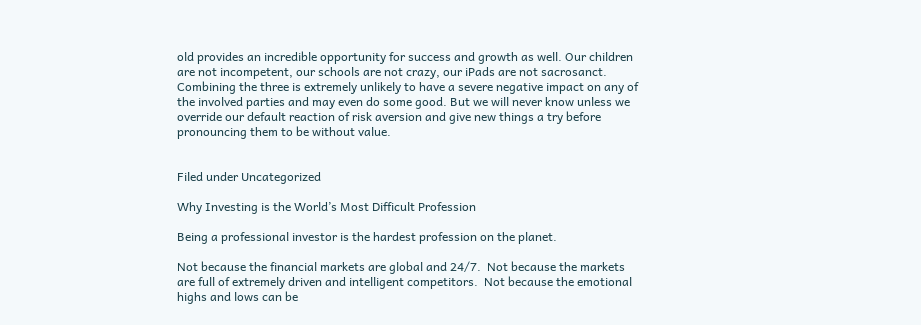old provides an incredible opportunity for success and growth as well. Our children are not incompetent, our schools are not crazy, our iPads are not sacrosanct. Combining the three is extremely unlikely to have a severe negative impact on any of the involved parties and may even do some good. But we will never know unless we override our default reaction of risk aversion and give new things a try before pronouncing them to be without value.


Filed under Uncategorized

Why Investing is the World’s Most Difficult Profession

Being a professional investor is the hardest profession on the planet.

Not because the financial markets are global and 24/7.  Not because the markets are full of extremely driven and intelligent competitors.  Not because the emotional highs and lows can be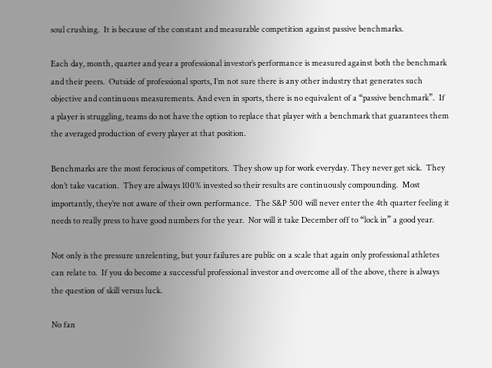soul crushing.  It is because of the constant and measurable competition against passive benchmarks.

Each day, month, quarter and year a professional investor’s performance is measured against both the benchmark and their peers.  Outside of professional sports, I’m not sure there is any other industry that generates such objective and continuous measurements. And even in sports, there is no equivalent of a “passive benchmark”.  If a player is struggling, teams do not have the option to replace that player with a benchmark that guarantees them the averaged production of every player at that position.

Benchmarks are the most ferocious of competitors.  They show up for work everyday. They never get sick.  They don’t take vacation.  They are always 100% invested so their results are continuously compounding.  Most importantly, they’re not aware of their own performance.  The S&P 500 will never enter the 4th quarter feeling it needs to really press to have good numbers for the year.  Nor will it take December off to “lock in” a good year.

Not only is the pressure unrelenting, but your failures are public on a scale that again only professional athletes can relate to.  If you do become a successful professional investor and overcome all of the above, there is always the question of skill versus luck.

No fan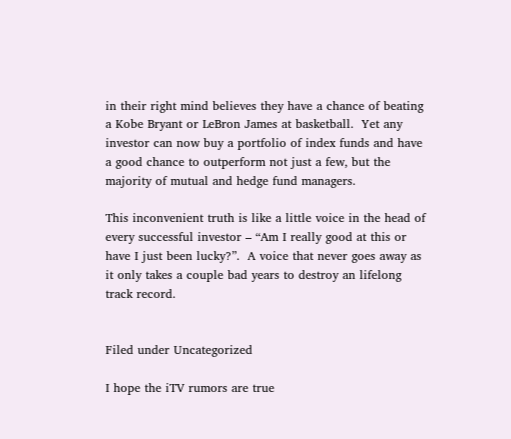in their right mind believes they have a chance of beating a Kobe Bryant or LeBron James at basketball.  Yet any investor can now buy a portfolio of index funds and have a good chance to outperform not just a few, but the majority of mutual and hedge fund managers.

This inconvenient truth is like a little voice in the head of every successful investor – “Am I really good at this or have I just been lucky?”.  A voice that never goes away as it only takes a couple bad years to destroy an lifelong track record.


Filed under Uncategorized

I hope the iTV rumors are true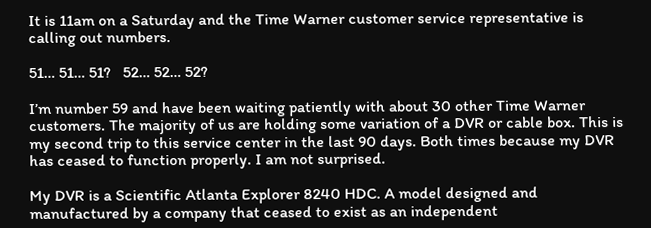It is 11am on a Saturday and the Time Warner customer service representative is calling out numbers.

51… 51… 51?   52… 52… 52?

I’m number 59 and have been waiting patiently with about 30 other Time Warner customers. The majority of us are holding some variation of a DVR or cable box. This is my second trip to this service center in the last 90 days. Both times because my DVR has ceased to function properly. I am not surprised.

My DVR is a Scientific Atlanta Explorer 8240 HDC. A model designed and manufactured by a company that ceased to exist as an independent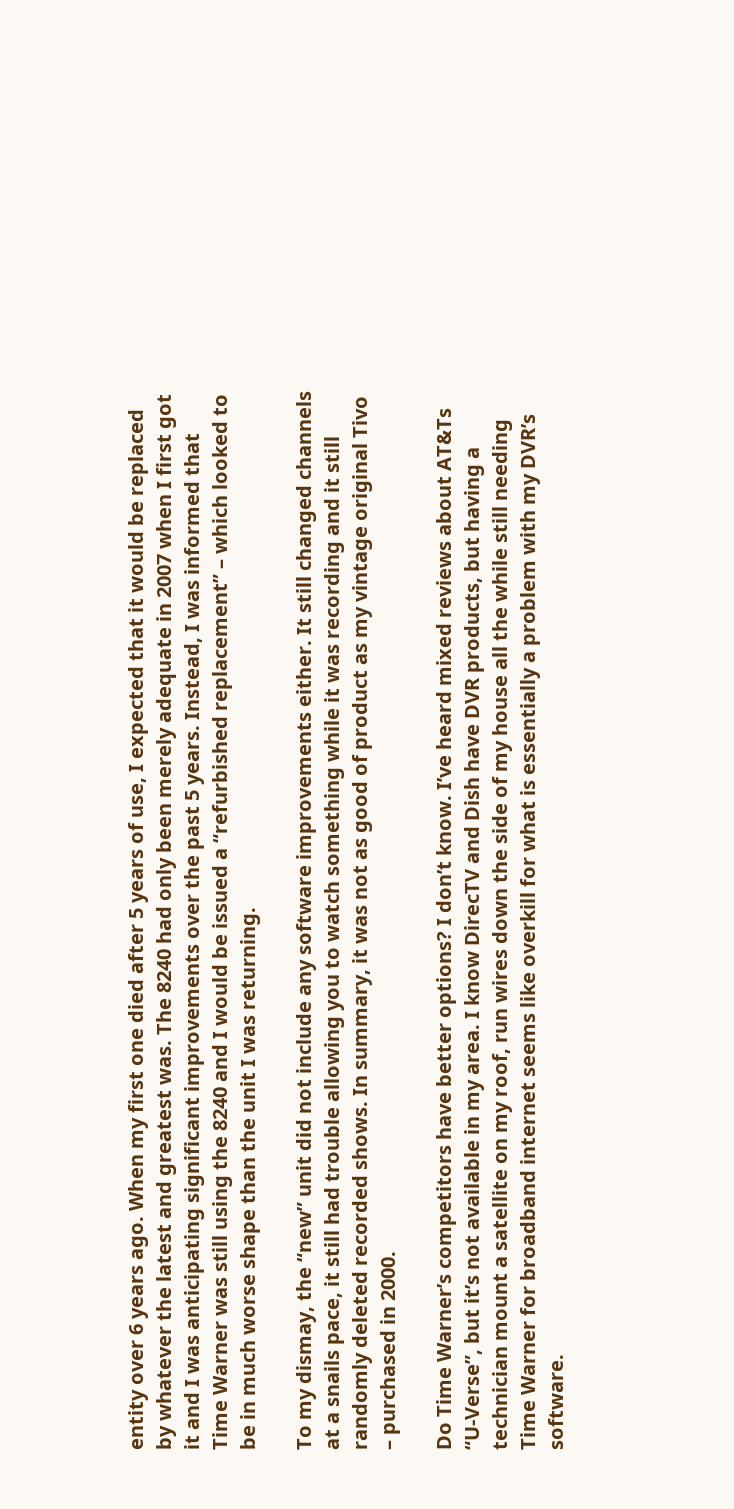entity over 6 years ago. When my first one died after 5 years of use, I expected that it would be replaced by whatever the latest and greatest was. The 8240 had only been merely adequate in 2007 when I first got it and I was anticipating significant improvements over the past 5 years. Instead, I was informed that Time Warner was still using the 8240 and I would be issued a “refurbished replacement” – which looked to be in much worse shape than the unit I was returning.

To my dismay, the “new” unit did not include any software improvements either. It still changed channels at a snails pace, it still had trouble allowing you to watch something while it was recording and it still randomly deleted recorded shows. In summary, it was not as good of product as my vintage original Tivo – purchased in 2000.

Do Time Warner’s competitors have better options? I don’t know. I’ve heard mixed reviews about AT&Ts “U-Verse”, but it’s not available in my area. I know DirecTV and Dish have DVR products, but having a technician mount a satellite on my roof, run wires down the side of my house all the while still needing Time Warner for broadband internet seems like overkill for what is essentially a problem with my DVR’s software.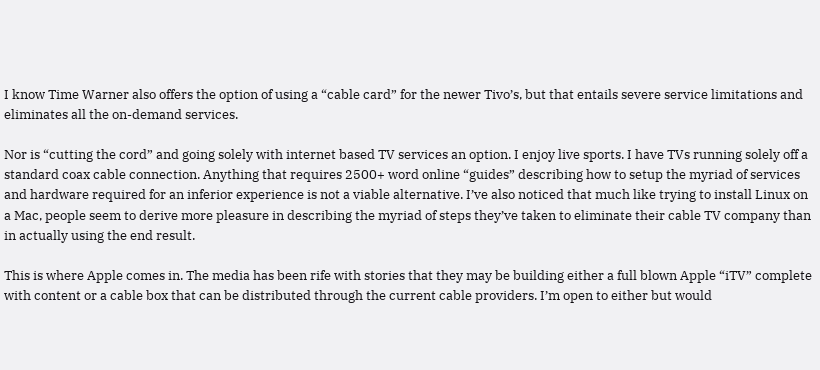I know Time Warner also offers the option of using a “cable card” for the newer Tivo’s, but that entails severe service limitations and eliminates all the on-demand services.

Nor is “cutting the cord” and going solely with internet based TV services an option. I enjoy live sports. I have TVs running solely off a standard coax cable connection. Anything that requires 2500+ word online “guides” describing how to setup the myriad of services and hardware required for an inferior experience is not a viable alternative. I’ve also noticed that much like trying to install Linux on a Mac, people seem to derive more pleasure in describing the myriad of steps they’ve taken to eliminate their cable TV company than in actually using the end result.

This is where Apple comes in. The media has been rife with stories that they may be building either a full blown Apple “iTV” complete with content or a cable box that can be distributed through the current cable providers. I’m open to either but would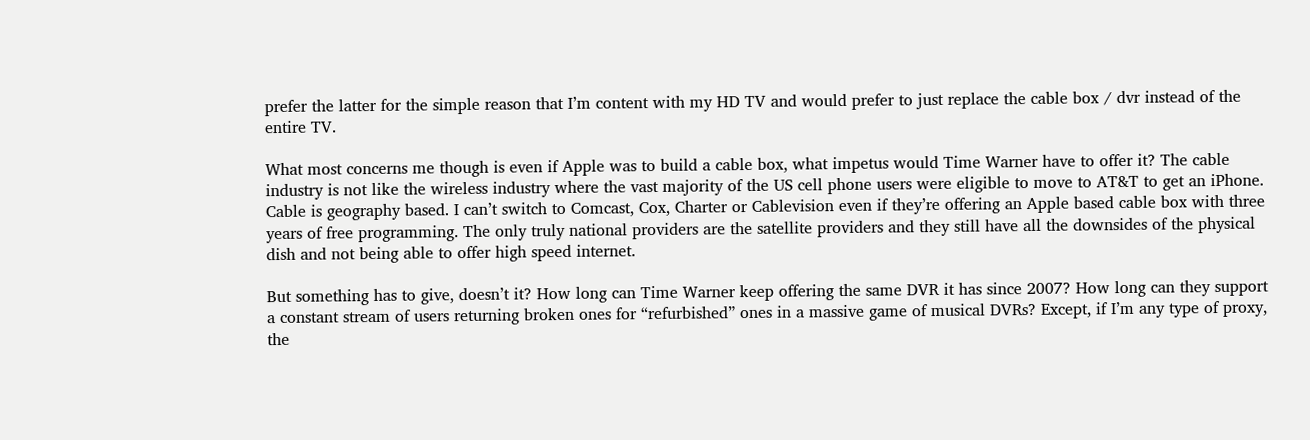prefer the latter for the simple reason that I’m content with my HD TV and would prefer to just replace the cable box / dvr instead of the entire TV.

What most concerns me though is even if Apple was to build a cable box, what impetus would Time Warner have to offer it? The cable industry is not like the wireless industry where the vast majority of the US cell phone users were eligible to move to AT&T to get an iPhone. Cable is geography based. I can’t switch to Comcast, Cox, Charter or Cablevision even if they’re offering an Apple based cable box with three years of free programming. The only truly national providers are the satellite providers and they still have all the downsides of the physical dish and not being able to offer high speed internet.

But something has to give, doesn’t it? How long can Time Warner keep offering the same DVR it has since 2007? How long can they support a constant stream of users returning broken ones for “refurbished” ones in a massive game of musical DVRs? Except, if I’m any type of proxy, the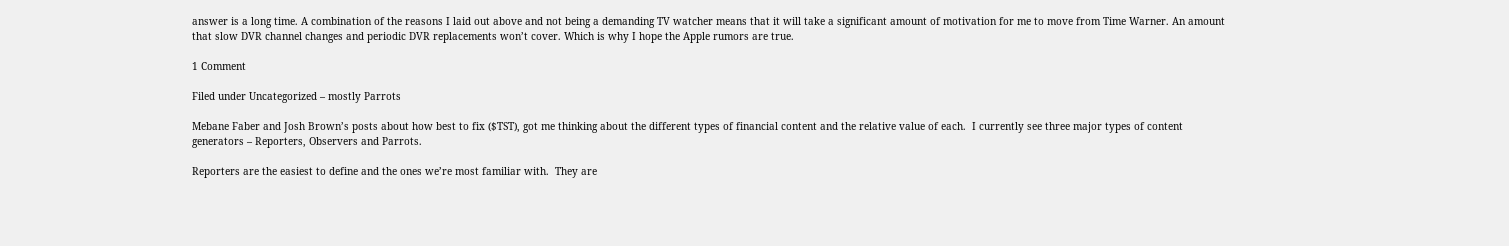answer is a long time. A combination of the reasons I laid out above and not being a demanding TV watcher means that it will take a significant amount of motivation for me to move from Time Warner. An amount that slow DVR channel changes and periodic DVR replacements won’t cover. Which is why I hope the Apple rumors are true.

1 Comment

Filed under Uncategorized – mostly Parrots

Mebane Faber and Josh Brown’s posts about how best to fix ($TST), got me thinking about the different types of financial content and the relative value of each.  I currently see three major types of content generators – Reporters, Observers and Parrots.

Reporters are the easiest to define and the ones we’re most familiar with.  They are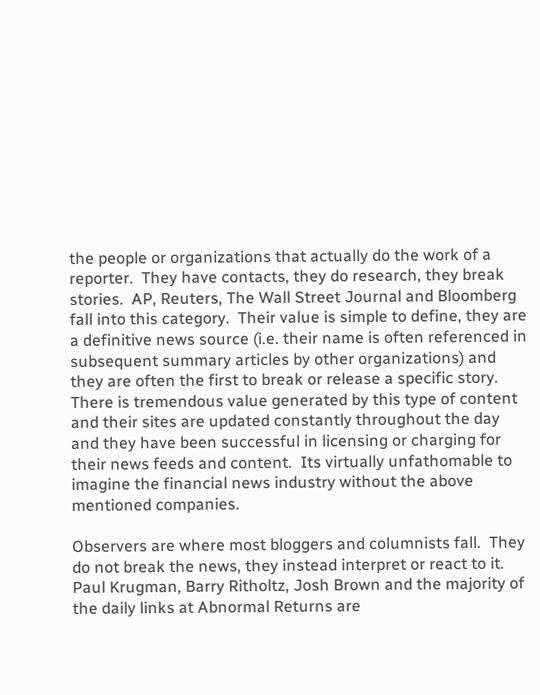the people or organizations that actually do the work of a reporter.  They have contacts, they do research, they break stories.  AP, Reuters, The Wall Street Journal and Bloomberg fall into this category.  Their value is simple to define, they are a definitive news source (i.e. their name is often referenced in subsequent summary articles by other organizations) and they are often the first to break or release a specific story.  There is tremendous value generated by this type of content and their sites are updated constantly throughout the day and they have been successful in licensing or charging for their news feeds and content.  Its virtually unfathomable to imagine the financial news industry without the above mentioned companies.

Observers are where most bloggers and columnists fall.  They do not break the news, they instead interpret or react to it.  Paul Krugman, Barry Ritholtz, Josh Brown and the majority of the daily links at Abnormal Returns are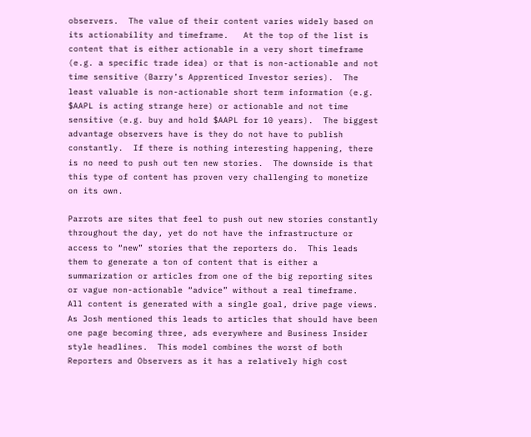observers.  The value of their content varies widely based on its actionability and timeframe.   At the top of the list is content that is either actionable in a very short timeframe (e.g. a specific trade idea) or that is non-actionable and not time sensitive (Barry’s Apprenticed Investor series).  The least valuable is non-actionable short term information (e.g. $AAPL is acting strange here) or actionable and not time sensitive (e.g. buy and hold $AAPL for 10 years).  The biggest advantage observers have is they do not have to publish constantly.  If there is nothing interesting happening, there is no need to push out ten new stories.  The downside is that this type of content has proven very challenging to monetize on its own.

Parrots are sites that feel to push out new stories constantly throughout the day, yet do not have the infrastructure or access to “new” stories that the reporters do.  This leads them to generate a ton of content that is either a summarization or articles from one of the big reporting sites or vague non-actionable “advice” without a real timeframe.  All content is generated with a single goal, drive page views.  As Josh mentioned this leads to articles that should have been one page becoming three, ads everywhere and Business Insider style headlines.  This model combines the worst of both Reporters and Observers as it has a relatively high cost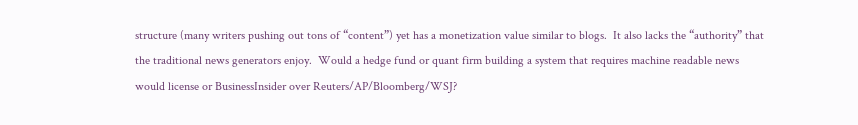structure (many writers pushing out tons of “content”) yet has a monetization value similar to blogs.  It also lacks the “authority” that the traditional news generators enjoy.  Would a hedge fund or quant firm building a system that requires machine readable news would license or BusinessInsider over Reuters/AP/Bloomberg/WSJ?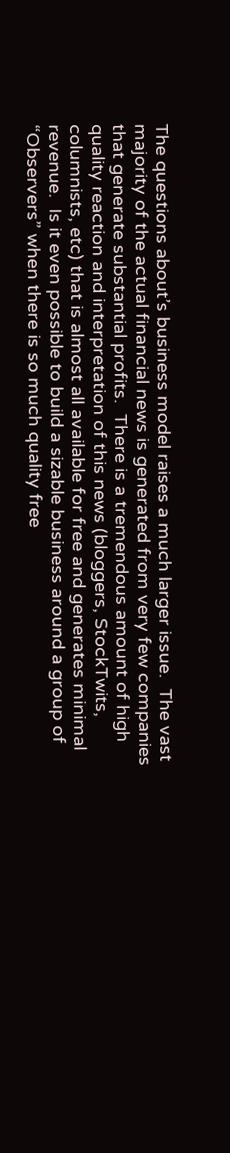The questions about’s business model raises a much larger issue.  The vast majority of the actual financial news is generated from very few companies that generate substantial profits.  There is a tremendous amount of high quality reaction and interpretation of this news (bloggers, StockTwits, columnists, etc) that is almost all available for free and generates minimal revenue.  Is it even possible to build a sizable business around a group of “Observers” when there is so much quality free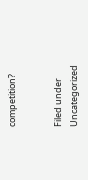competition?


Filed under Uncategorized